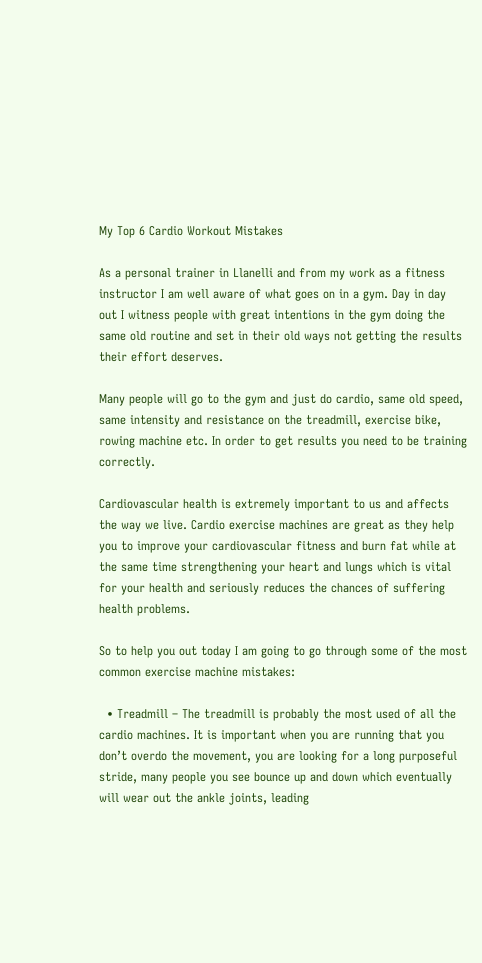My Top 6 Cardio Workout Mistakes

As a personal trainer in Llanelli and from my work as a fitness instructor I am well aware of what goes on in a gym. Day in day out I witness people with great intentions in the gym doing the same old routine and set in their old ways not getting the results their effort deserves.

Many people will go to the gym and just do cardio, same old speed, same intensity and resistance on the treadmill, exercise bike, rowing machine etc. In order to get results you need to be training correctly.

Cardiovascular health is extremely important to us and affects the way we live. Cardio exercise machines are great as they help you to improve your cardiovascular fitness and burn fat while at the same time strengthening your heart and lungs which is vital for your health and seriously reduces the chances of suffering health problems.

So to help you out today I am going to go through some of the most common exercise machine mistakes:

  • Treadmill – The treadmill is probably the most used of all the cardio machines. It is important when you are running that you don’t overdo the movement, you are looking for a long purposeful stride, many people you see bounce up and down which eventually will wear out the ankle joints, leading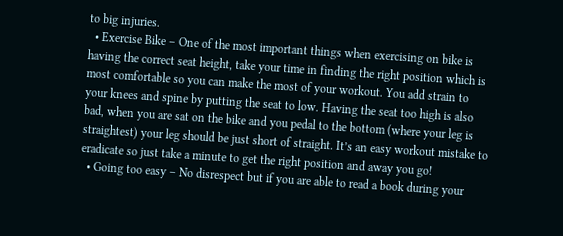to big injuries.
  • Exercise Bike – One of the most important things when exercising on bike is having the correct seat height, take your time in finding the right position which is most comfortable so you can make the most of your workout. You add strain to your knees and spine by putting the seat to low. Having the seat too high is also bad, when you are sat on the bike and you pedal to the bottom (where your leg is straightest) your leg should be just short of straight. It’s an easy workout mistake to eradicate so just take a minute to get the right position and away you go!
  • Going too easy – No disrespect but if you are able to read a book during your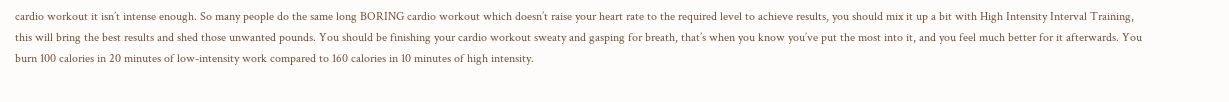cardio workout it isn’t intense enough. So many people do the same long BORING cardio workout which doesn’t raise your heart rate to the required level to achieve results, you should mix it up a bit with High Intensity Interval Training, this will bring the best results and shed those unwanted pounds. You should be finishing your cardio workout sweaty and gasping for breath, that’s when you know you’ve put the most into it, and you feel much better for it afterwards. You burn 100 calories in 20 minutes of low-intensity work compared to 160 calories in 10 minutes of high intensity.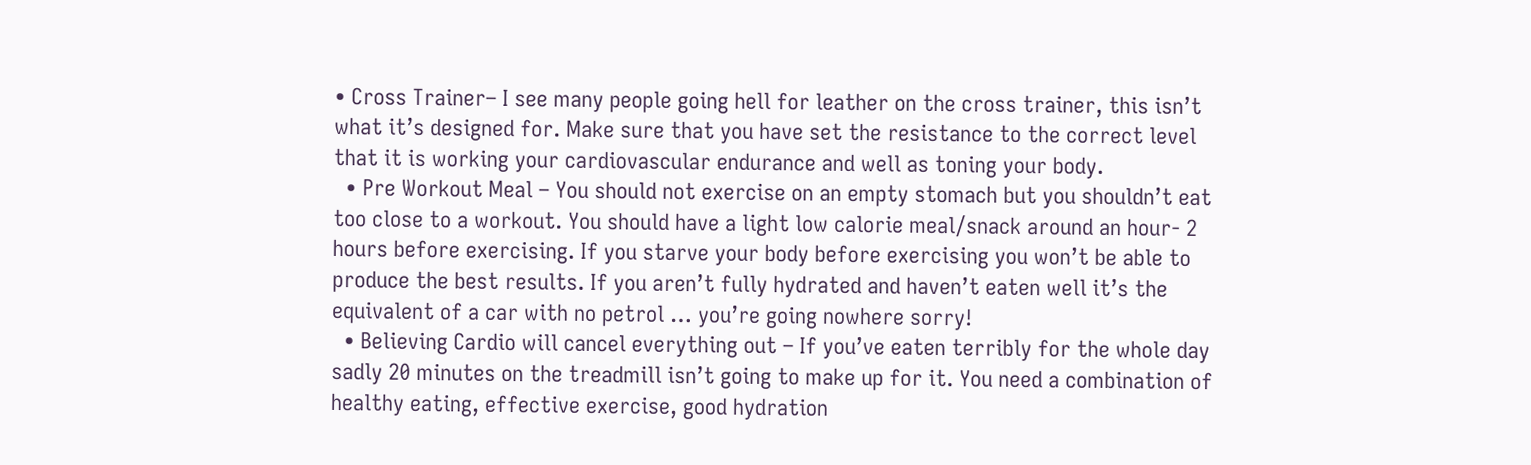• Cross Trainer– I see many people going hell for leather on the cross trainer, this isn’t what it’s designed for. Make sure that you have set the resistance to the correct level that it is working your cardiovascular endurance and well as toning your body.
  • Pre Workout Meal – You should not exercise on an empty stomach but you shouldn’t eat too close to a workout. You should have a light low calorie meal/snack around an hour- 2 hours before exercising. If you starve your body before exercising you won’t be able to produce the best results. If you aren’t fully hydrated and haven’t eaten well it’s the equivalent of a car with no petrol … you’re going nowhere sorry!
  • Believing Cardio will cancel everything out – If you’ve eaten terribly for the whole day sadly 20 minutes on the treadmill isn’t going to make up for it. You need a combination of healthy eating, effective exercise, good hydration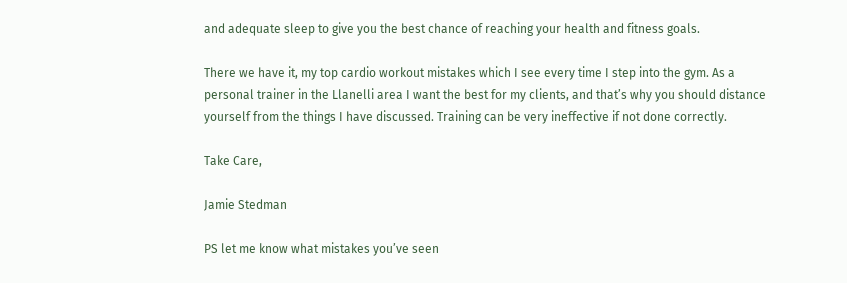and adequate sleep to give you the best chance of reaching your health and fitness goals.

There we have it, my top cardio workout mistakes which I see every time I step into the gym. As a personal trainer in the Llanelli area I want the best for my clients, and that’s why you should distance yourself from the things I have discussed. Training can be very ineffective if not done correctly.

Take Care,

Jamie Stedman

PS let me know what mistakes you’ve seen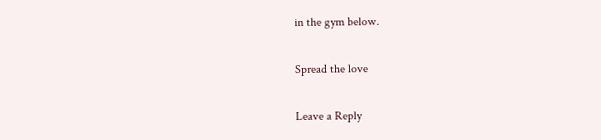in the gym below.

Spread the love

Leave a Reply